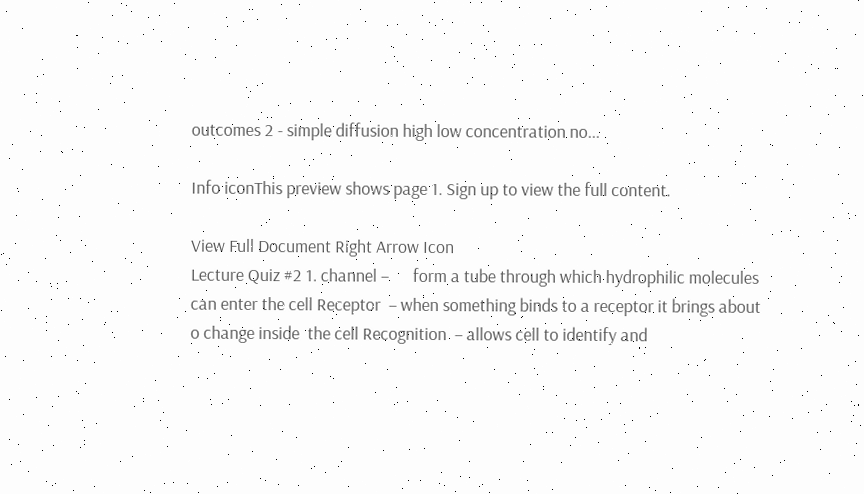outcomes 2 - simple diffusion high low concentration no...

Info iconThis preview shows page 1. Sign up to view the full content.

View Full Document Right Arrow Icon
Lecture Quiz #2 1. channel –      form a tube through which hydrophilic molecules can enter the cell Receptor  – when something binds to a receptor it brings about o change inside  the cell Recognition  – allows cell to identify and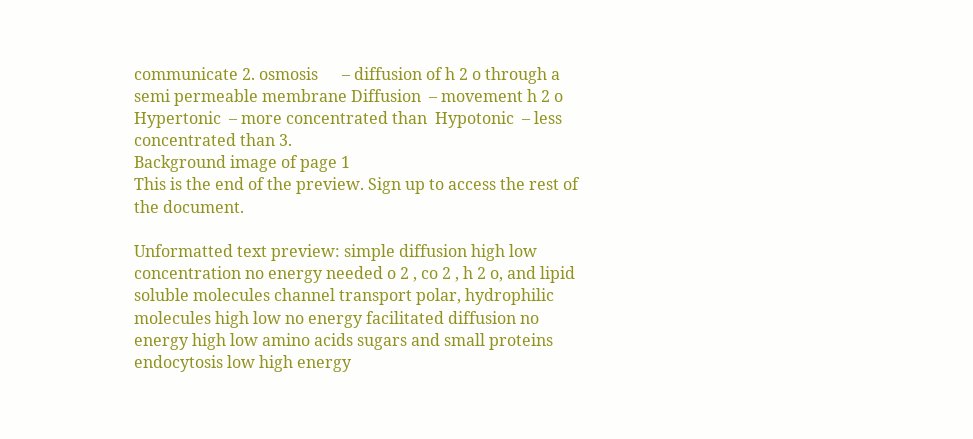communicate 2. osmosis      – diffusion of h 2 o through a semi permeable membrane Diffusion  – movement h 2 o Hypertonic  – more concentrated than  Hypotonic  – less concentrated than 3.
Background image of page 1
This is the end of the preview. Sign up to access the rest of the document.

Unformatted text preview: simple diffusion high low concentration no energy needed o 2 , co 2 , h 2 o, and lipid soluble molecules channel transport polar, hydrophilic molecules high low no energy facilitated diffusion no energy high low amino acids sugars and small proteins endocytosis low high energy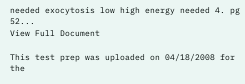needed exocytosis low high energy needed 4. pg 52...
View Full Document

This test prep was uploaded on 04/18/2008 for the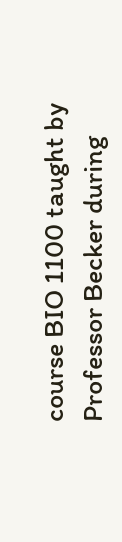course BIO 1100 taught by Professor Becker during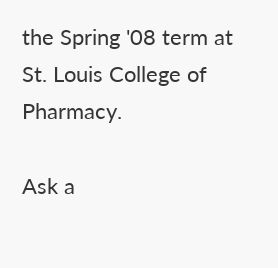the Spring '08 term at St. Louis College of Pharmacy.

Ask a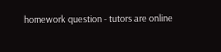homework question - tutors are online